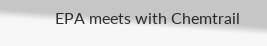EPA meets with Chemtrail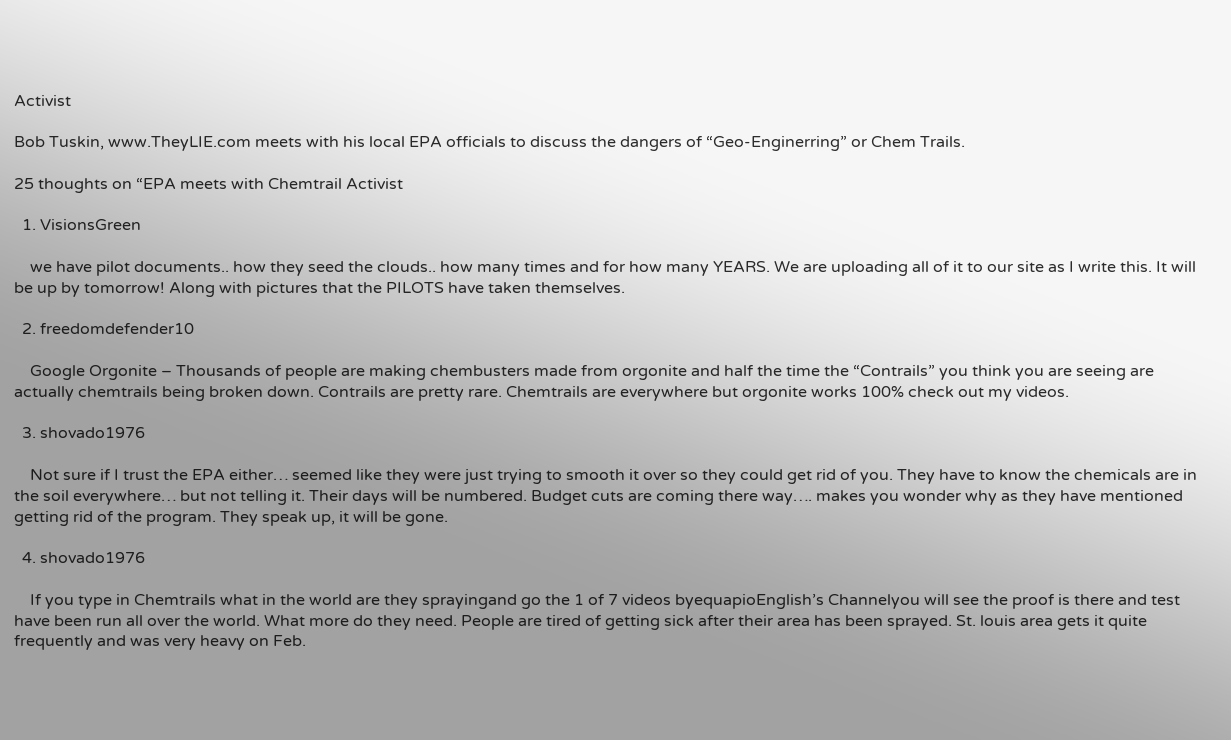Activist

Bob Tuskin, www.TheyLIE.com meets with his local EPA officials to discuss the dangers of “Geo-Enginerring” or Chem Trails.

25 thoughts on “EPA meets with Chemtrail Activist

  1. VisionsGreen

    we have pilot documents.. how they seed the clouds.. how many times and for how many YEARS. We are uploading all of it to our site as I write this. It will be up by tomorrow! Along with pictures that the PILOTS have taken themselves.

  2. freedomdefender10

    Google Orgonite – Thousands of people are making chembusters made from orgonite and half the time the “Contrails” you think you are seeing are actually chemtrails being broken down. Contrails are pretty rare. Chemtrails are everywhere but orgonite works 100% check out my videos.

  3. shovado1976

    Not sure if I trust the EPA either… seemed like they were just trying to smooth it over so they could get rid of you. They have to know the chemicals are in the soil everywhere… but not telling it. Their days will be numbered. Budget cuts are coming there way…. makes you wonder why as they have mentioned getting rid of the program. They speak up, it will be gone.

  4. shovado1976

    If you type in Chemtrails what in the world are they sprayingand go the 1 of 7 videos byequapioEnglish’s Channelyou will see the proof is there and test have been run all over the world. What more do they need. People are tired of getting sick after their area has been sprayed. St. louis area gets it quite frequently and was very heavy on Feb.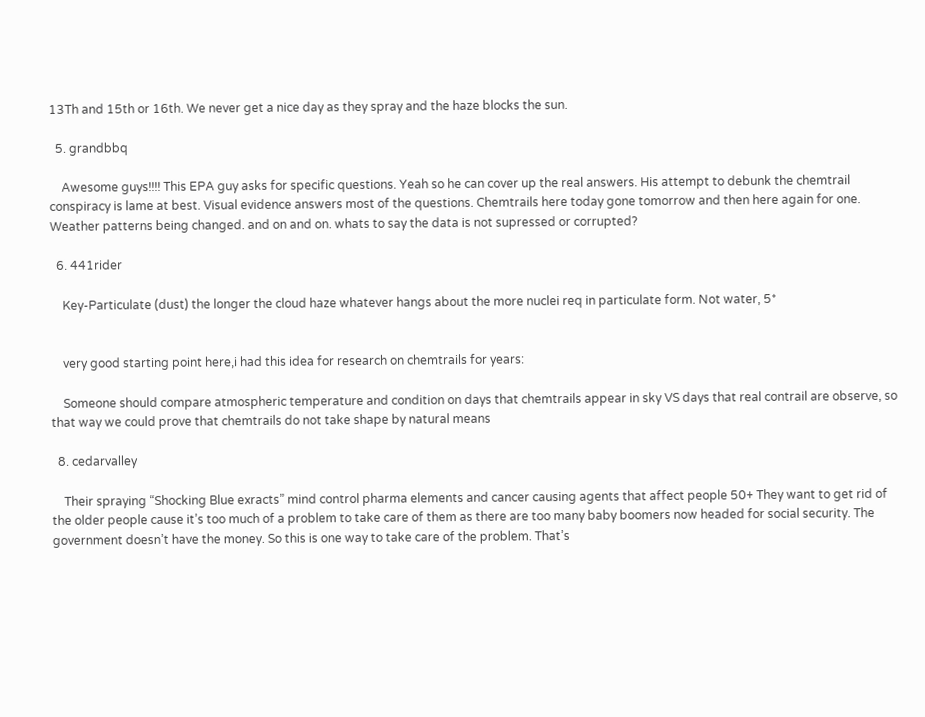13Th and 15th or 16th. We never get a nice day as they spray and the haze blocks the sun.

  5. grandbbq

    Awesome guys!!!! This EPA guy asks for specific questions. Yeah so he can cover up the real answers. His attempt to debunk the chemtrail conspiracy is lame at best. Visual evidence answers most of the questions. Chemtrails here today gone tomorrow and then here again for one. Weather patterns being changed. and on and on. whats to say the data is not supressed or corrupted?

  6. 441rider

    Key-Particulate (dust) the longer the cloud haze whatever hangs about the more nuclei req in particulate form. Not water, 5*


    very good starting point here,i had this idea for research on chemtrails for years:

    Someone should compare atmospheric temperature and condition on days that chemtrails appear in sky VS days that real contrail are observe, so that way we could prove that chemtrails do not take shape by natural means

  8. cedarvalley

    Their spraying “Shocking Blue exracts” mind control pharma elements and cancer causing agents that affect people 50+ They want to get rid of the older people cause it’s too much of a problem to take care of them as there are too many baby boomers now headed for social security. The government doesn’t have the money. So this is one way to take care of the problem. That’s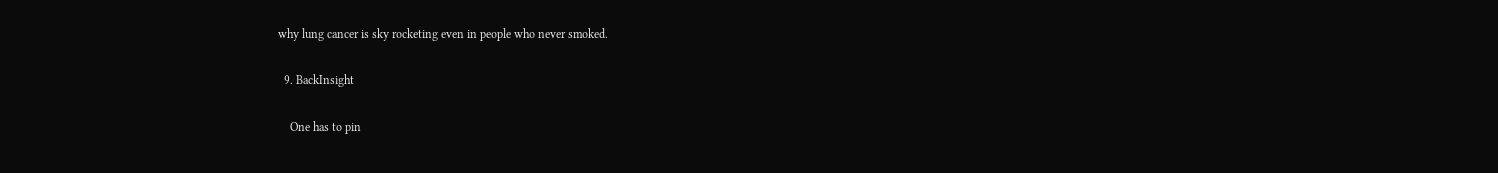why lung cancer is sky rocketing even in people who never smoked.

  9. BackInsight

    One has to pin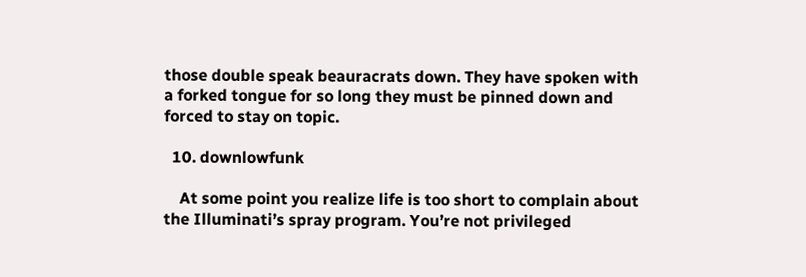those double speak beauracrats down. They have spoken with a forked tongue for so long they must be pinned down and forced to stay on topic.

  10. downlowfunk

    At some point you realize life is too short to complain about the Illuminati’s spray program. You’re not privileged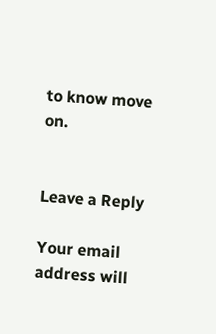to know move on.


Leave a Reply

Your email address will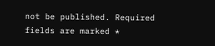not be published. Required fields are marked *